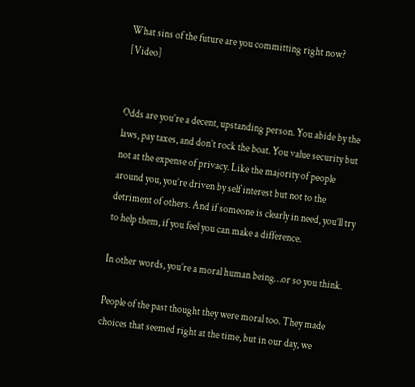What sins of the future are you committing right now? [Video]


Odds are you’re a decent, upstanding person. You abide by the laws, pay taxes, and don’t rock the boat. You value security but not at the expense of privacy. Like the majority of people around you, you’re driven by self interest but not to the detriment of others. And if someone is clearly in need, you’ll try to help them, if you feel you can make a difference.

In other words, you’re a moral human being…or so you think.

People of the past thought they were moral too. They made choices that seemed right at the time, but in our day, we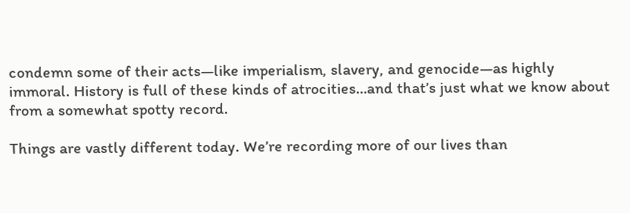condemn some of their acts—like imperialism, slavery, and genocide—as highly immoral. History is full of these kinds of atrocities…and that’s just what we know about from a somewhat spotty record.

Things are vastly different today. We’re recording more of our lives than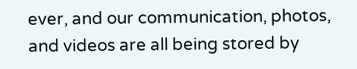ever, and our communication, photos, and videos are all being stored by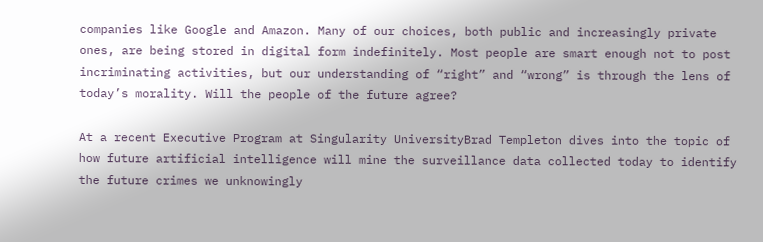companies like Google and Amazon. Many of our choices, both public and increasingly private ones, are being stored in digital form indefinitely. Most people are smart enough not to post incriminating activities, but our understanding of “right” and “wrong” is through the lens of today’s morality. Will the people of the future agree?

At a recent Executive Program at Singularity UniversityBrad Templeton dives into the topic of how future artificial intelligence will mine the surveillance data collected today to identify the future crimes we unknowingly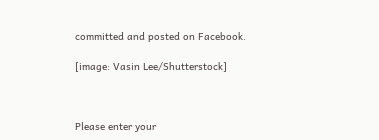committed and posted on Facebook.

[image: Vasin Lee/Shutterstock]



Please enter your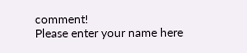comment!
Please enter your name here